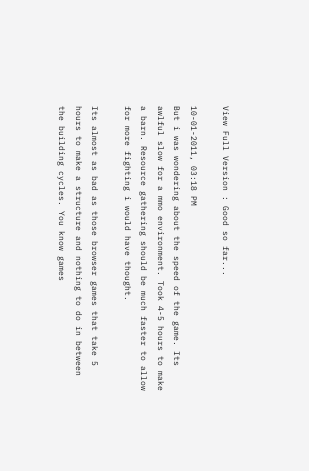View Full Version : Good so far...

10-01-2011, 03:18 PM
But i was wondering about the speed of the game. Its awlful slow for a mmo environment. Took 4-5 hours to make a barn. Resource gathering should be much faster to allow for more fighting i would have thought.

Its almost as bad as those browser games that take 5 hours to make a structure and nothing to do in between the building cycles. You know games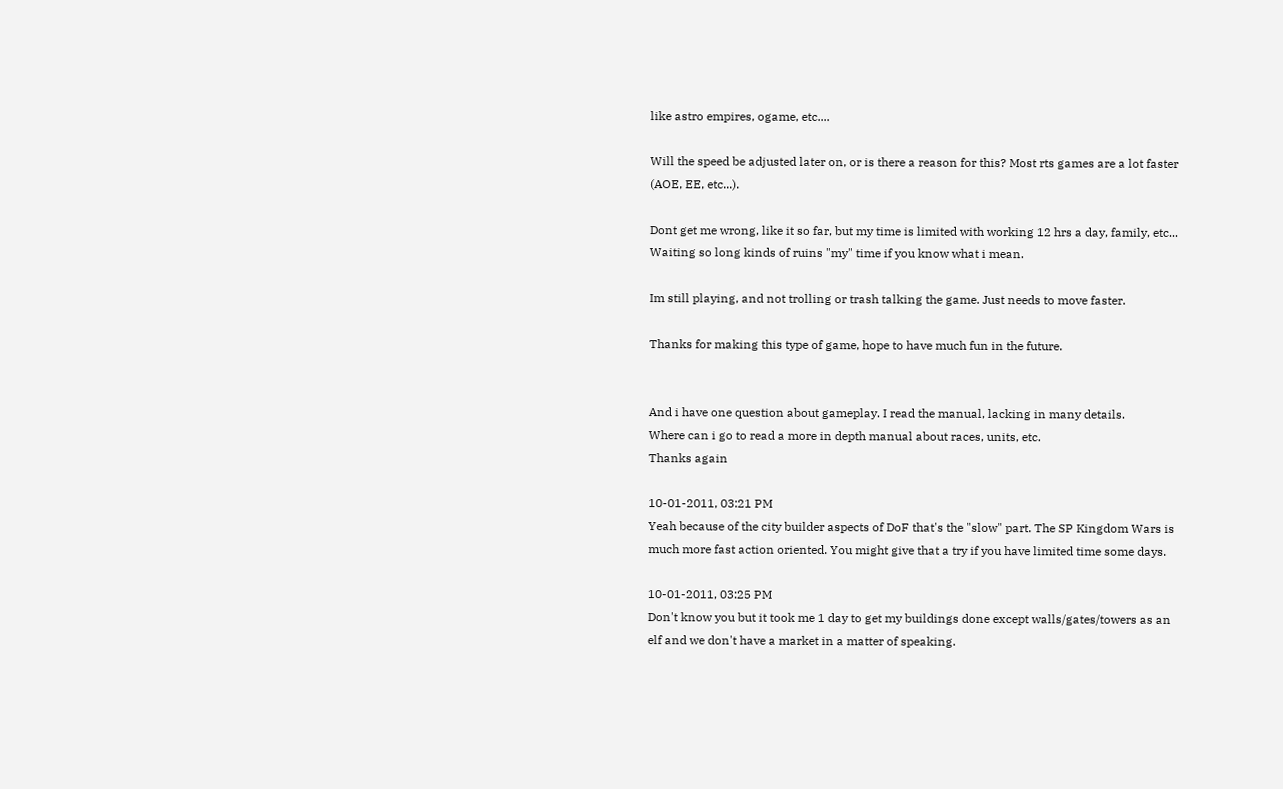like astro empires, ogame, etc....

Will the speed be adjusted later on, or is there a reason for this? Most rts games are a lot faster (AOE, EE, etc...).

Dont get me wrong, like it so far, but my time is limited with working 12 hrs a day, family, etc... Waiting so long kinds of ruins "my" time if you know what i mean.

Im still playing, and not trolling or trash talking the game. Just needs to move faster.

Thanks for making this type of game, hope to have much fun in the future.


And i have one question about gameplay. I read the manual, lacking in many details.
Where can i go to read a more in depth manual about races, units, etc.
Thanks again

10-01-2011, 03:21 PM
Yeah because of the city builder aspects of DoF that's the "slow" part. The SP Kingdom Wars is much more fast action oriented. You might give that a try if you have limited time some days.

10-01-2011, 03:25 PM
Don't know you but it took me 1 day to get my buildings done except walls/gates/towers as an elf and we don't have a market in a matter of speaking.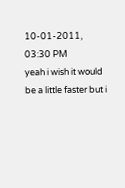10-01-2011, 03:30 PM
yeah i wish it would be a little faster but i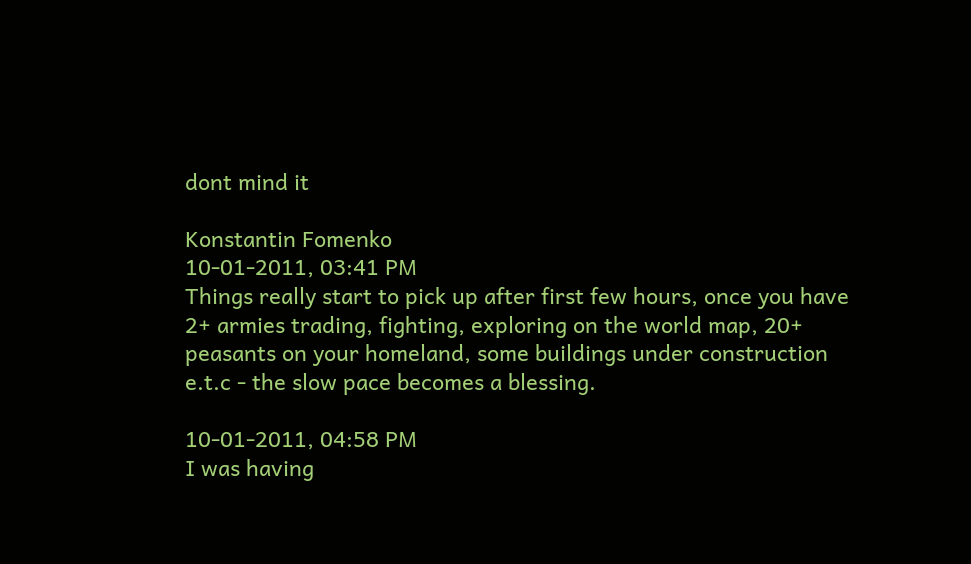dont mind it

Konstantin Fomenko
10-01-2011, 03:41 PM
Things really start to pick up after first few hours, once you have 2+ armies trading, fighting, exploring on the world map, 20+ peasants on your homeland, some buildings under construction e.t.c - the slow pace becomes a blessing.

10-01-2011, 04:58 PM
I was having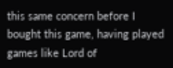this same concern before I bought this game, having played games like Lord of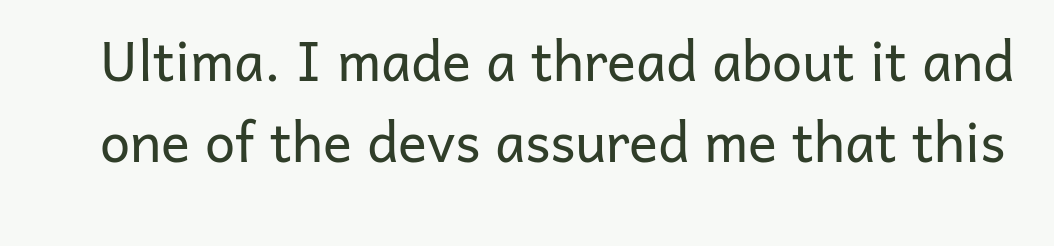Ultima. I made a thread about it and one of the devs assured me that this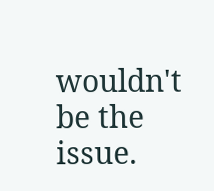wouldn't be the issue.